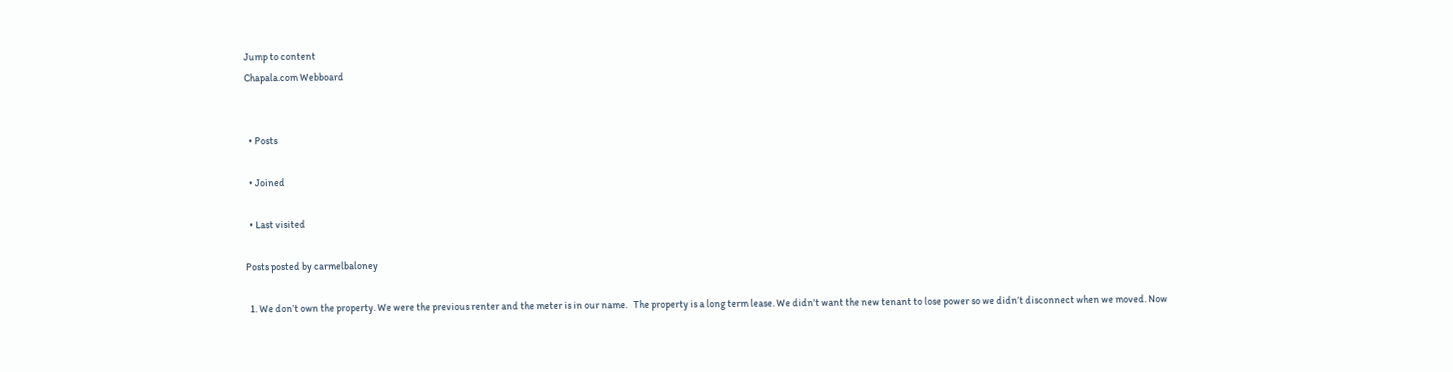Jump to content
Chapala.com Webboard


  • Posts

  • Joined

  • Last visited

Posts posted by carmelbaloney

  1. We don’t own the property. We were the previous renter and the meter is in our name.   The property is a long term lease. We didn't want the new tenant to lose power so we didn’t disconnect when we moved. Now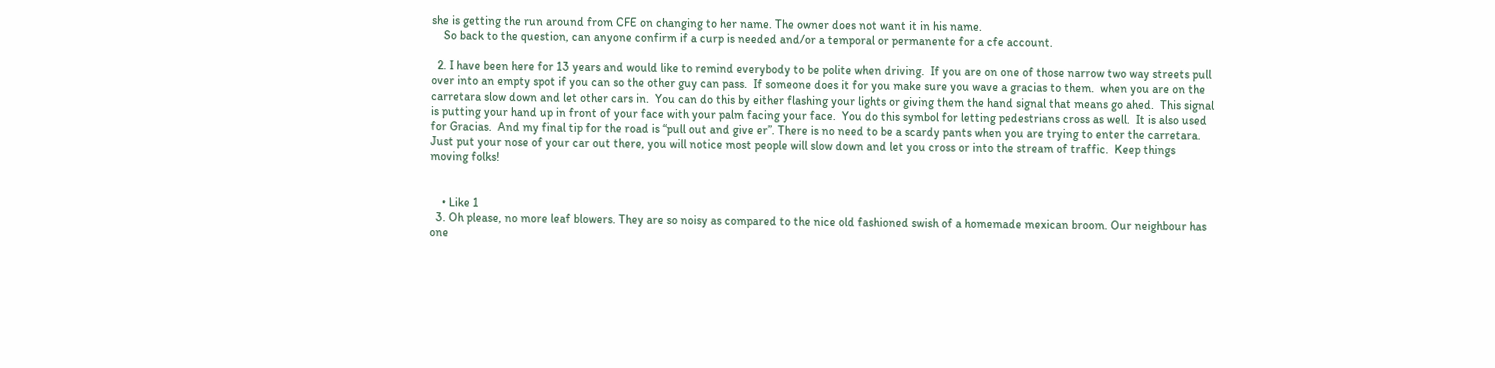she is getting the run around from CFE on changing to her name. The owner does not want it in his name.
    So back to the question, can anyone confirm if a curp is needed and/or a temporal or permanente for a cfe account.

  2. I have been here for 13 years and would like to remind everybody to be polite when driving.  If you are on one of those narrow two way streets pull over into an empty spot if you can so the other guy can pass.  If someone does it for you make sure you wave a gracias to them.  when you are on the carretara slow down and let other cars in.  You can do this by either flashing your lights or giving them the hand signal that means go ahed.  This signal is putting your hand up in front of your face with your palm facing your face.  You do this symbol for letting pedestrians cross as well.  It is also used for Gracias.  And my final tip for the road is “pull out and give er”. There is no need to be a scardy pants when you are trying to enter the carretara.  Just put your nose of your car out there, you will notice most people will slow down and let you cross or into the stream of traffic.  Keep things moving folks!


    • Like 1
  3. Oh please, no more leaf blowers. They are so noisy as compared to the nice old fashioned swish of a homemade mexican broom. Our neighbour has one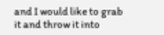and I would like to grab it and throw it into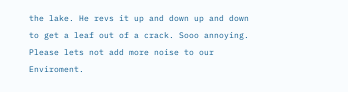the lake. He revs it up and down up and down to get a leaf out of a crack. Sooo annoying. Please lets not add more noise to our Enviroment.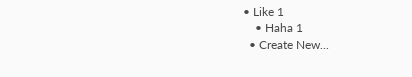• Like 1
    • Haha 1
  • Create New...